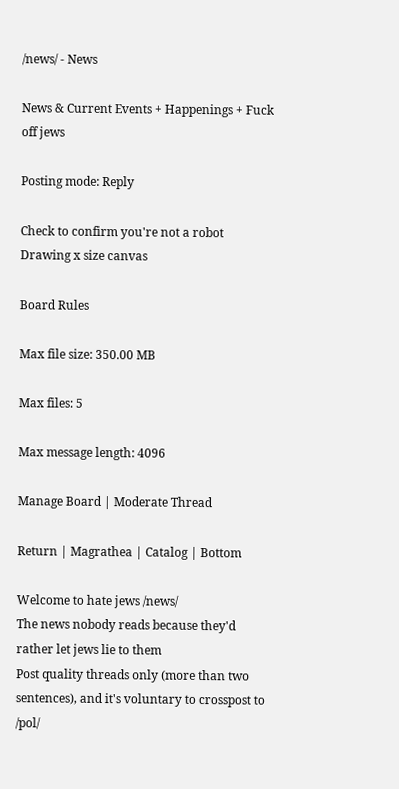/news/ - News

News & Current Events + Happenings + Fuck off jews

Posting mode: Reply

Check to confirm you're not a robot
Drawing x size canvas

Board Rules

Max file size: 350.00 MB

Max files: 5

Max message length: 4096

Manage Board | Moderate Thread

Return | Magrathea | Catalog | Bottom

Welcome to hate jews /news/
The news nobody reads because they'd rather let jews lie to them
Post quality threads only (more than two sentences), and it's voluntary to crosspost to /pol/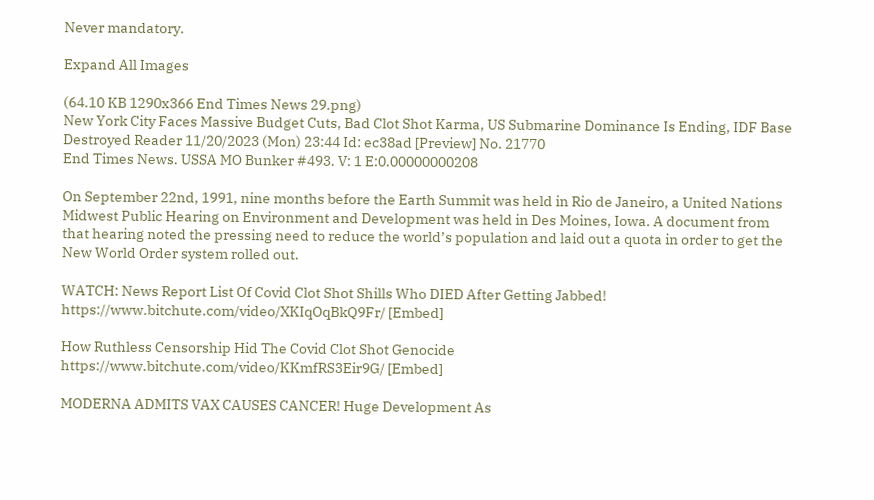Never mandatory.

Expand All Images

(64.10 KB 1290x366 End Times News 29.png)
New York City Faces Massive Budget Cuts, Bad Clot Shot Karma, US Submarine Dominance Is Ending, IDF Base Destroyed Reader 11/20/2023 (Mon) 23:44 Id: ec38ad [Preview] No. 21770
End Times News. USSA MO Bunker #493. V: 1 E:0.00000000208

On September 22nd, 1991, nine months before the Earth Summit was held in Rio de Janeiro, a United Nations Midwest Public Hearing on Environment and Development was held in Des Moines, Iowa. A document from that hearing noted the pressing need to reduce the world’s population and laid out a quota in order to get the New World Order system rolled out.

WATCH: News Report List Of Covid Clot Shot Shills Who DIED After Getting Jabbed!
https://www.bitchute.com/video/XKIqOqBkQ9Fr/ [Embed]

How Ruthless Censorship Hid The Covid Clot Shot Genocide
https://www.bitchute.com/video/KKmfRS3Eir9G/ [Embed]

MODERNA ADMITS VAX CAUSES CANCER! Huge Development As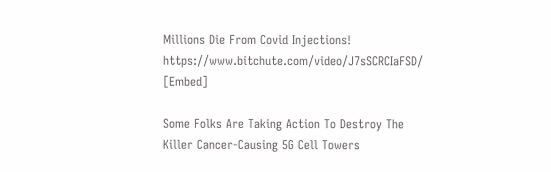Millions Die From Covid Injections!
https://www.bitchute.com/video/J7sSCRCIaFSD/ [Embed]

Some Folks Are Taking Action To Destroy The Killer Cancer-Causing 5G Cell Towers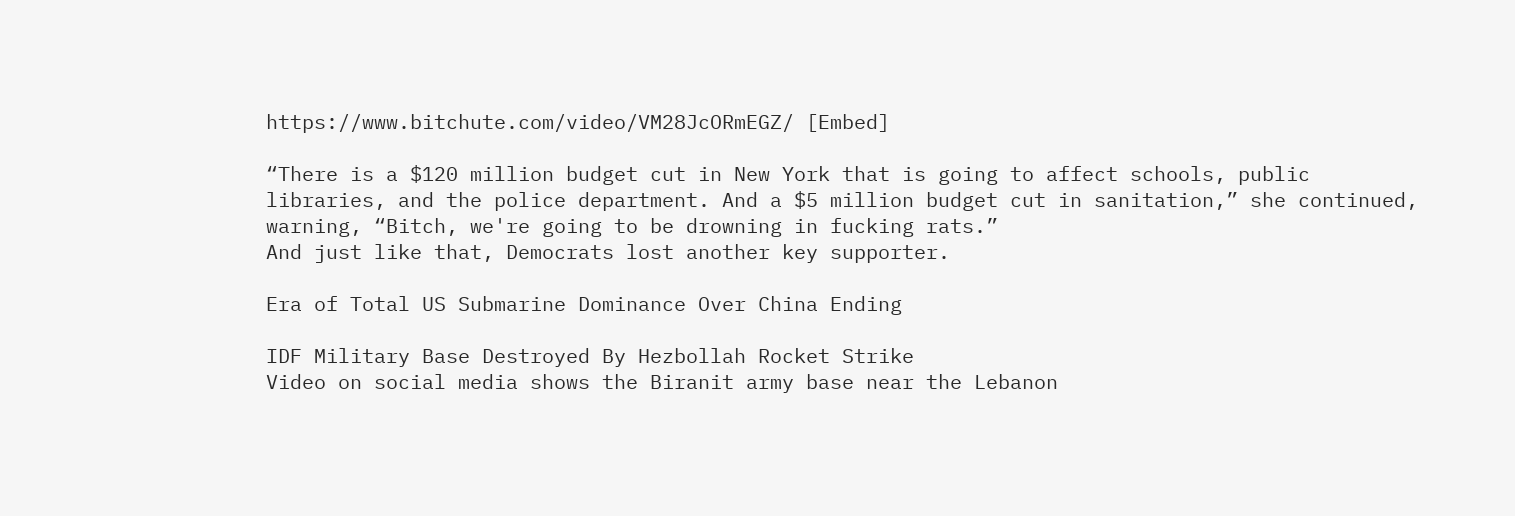https://www.bitchute.com/video/VM28JcORmEGZ/ [Embed]

“There is a $120 million budget cut in New York that is going to affect schools, public libraries, and the police department. And a $5 million budget cut in sanitation,” she continued, warning, “Bitch, we're going to be drowning in fucking rats.”
And just like that, Democrats lost another key supporter.

Era of Total US Submarine Dominance Over China Ending

IDF Military Base Destroyed By Hezbollah Rocket Strike
Video on social media shows the Biranit army base near the Lebanon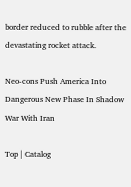border reduced to rubble after the devastating rocket attack.

Neo-cons Push America Into Dangerous New Phase In Shadow War With Iran

Top | Catalog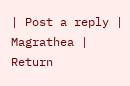| Post a reply | Magrathea | Return